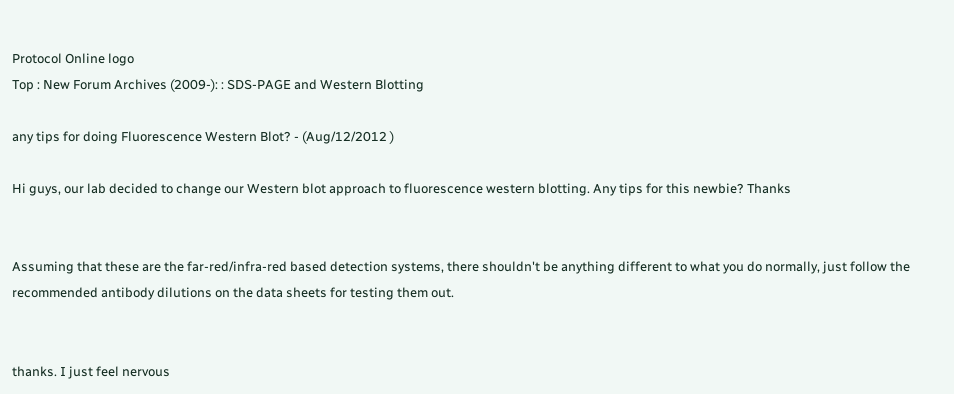Protocol Online logo
Top : New Forum Archives (2009-): : SDS-PAGE and Western Blotting

any tips for doing Fluorescence Western Blot? - (Aug/12/2012 )

Hi guys, our lab decided to change our Western blot approach to fluorescence western blotting. Any tips for this newbie? Thanks


Assuming that these are the far-red/infra-red based detection systems, there shouldn't be anything different to what you do normally, just follow the recommended antibody dilutions on the data sheets for testing them out.


thanks. I just feel nervous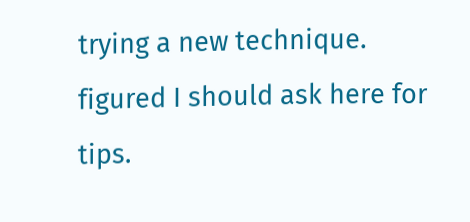trying a new technique. figured I should ask here for tips.